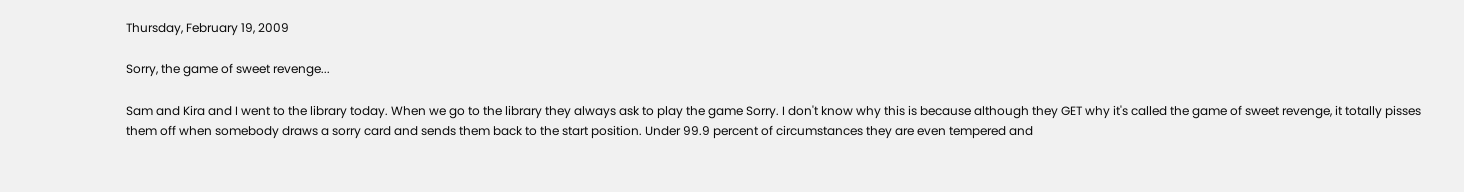Thursday, February 19, 2009

Sorry, the game of sweet revenge...

Sam and Kira and I went to the library today. When we go to the library they always ask to play the game Sorry. I don't know why this is because although they GET why it's called the game of sweet revenge, it totally pisses them off when somebody draws a sorry card and sends them back to the start position. Under 99.9 percent of circumstances they are even tempered and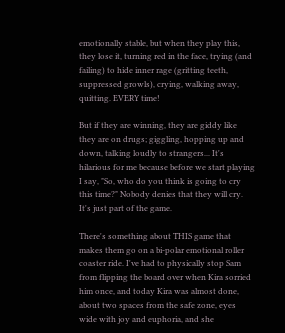emotionally stable, but when they play this, they lose it, turning red in the face, trying (and failing) to hide inner rage (gritting teeth, suppressed growls), crying, walking away, quitting. EVERY time!

But if they are winning, they are giddy like they are on drugs; giggling, hopping up and down, talking loudly to strangers... It's hilarious for me because before we start playing I say, "So, who do you think is going to cry this time?" Nobody denies that they will cry. It's just part of the game.

There's something about THIS game that makes them go on a bi-polar emotional roller coaster ride. I've had to physically stop Sam from flipping the board over when Kira sorried him once, and today Kira was almost done, about two spaces from the safe zone, eyes wide with joy and euphoria, and she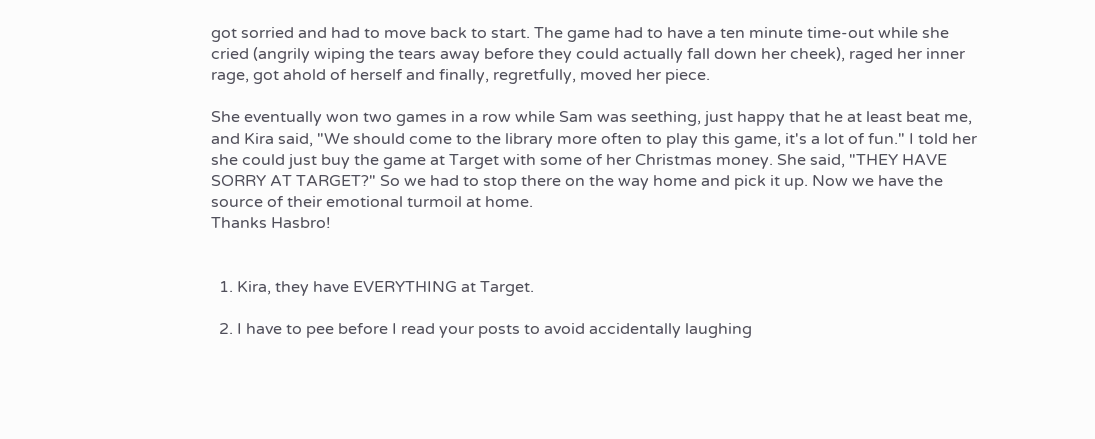got sorried and had to move back to start. The game had to have a ten minute time-out while she cried (angrily wiping the tears away before they could actually fall down her cheek), raged her inner rage, got ahold of herself and finally, regretfully, moved her piece.

She eventually won two games in a row while Sam was seething, just happy that he at least beat me, and Kira said, "We should come to the library more often to play this game, it's a lot of fun." I told her she could just buy the game at Target with some of her Christmas money. She said, "THEY HAVE SORRY AT TARGET?" So we had to stop there on the way home and pick it up. Now we have the source of their emotional turmoil at home.
Thanks Hasbro!


  1. Kira, they have EVERYTHING at Target.

  2. I have to pee before I read your posts to avoid accidentally laughing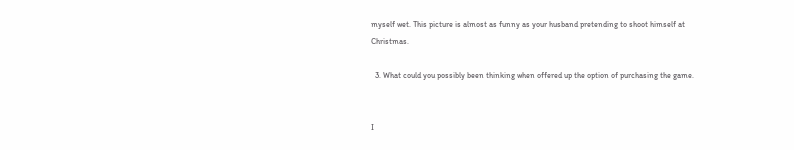myself wet. This picture is almost as funny as your husband pretending to shoot himself at Christmas.

  3. What could you possibly been thinking when offered up the option of purchasing the game.


I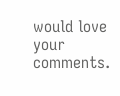would love your comments.